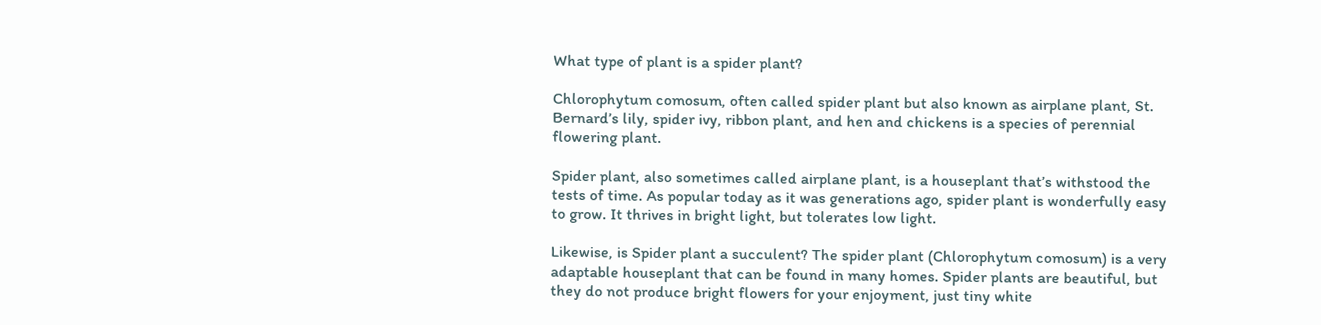What type of plant is a spider plant?

Chlorophytum comosum, often called spider plant but also known as airplane plant, St. Bernard’s lily, spider ivy, ribbon plant, and hen and chickens is a species of perennial flowering plant.

Spider plant, also sometimes called airplane plant, is a houseplant that’s withstood the tests of time. As popular today as it was generations ago, spider plant is wonderfully easy to grow. It thrives in bright light, but tolerates low light.

Likewise, is Spider plant a succulent? The spider plant (Chlorophytum comosum) is a very adaptable houseplant that can be found in many homes. Spider plants are beautiful, but they do not produce bright flowers for your enjoyment, just tiny white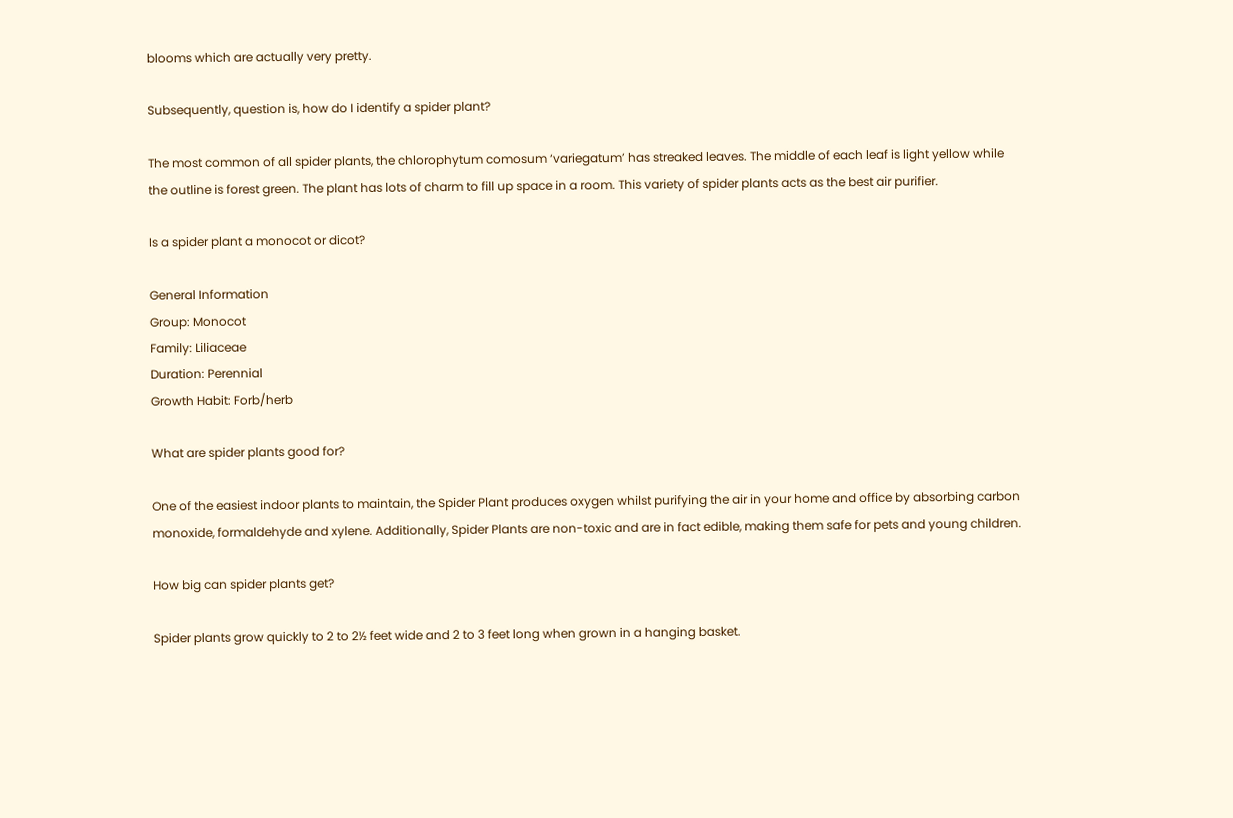blooms which are actually very pretty.

Subsequently, question is, how do I identify a spider plant?

The most common of all spider plants, the chlorophytum comosum ‘variegatum’ has streaked leaves. The middle of each leaf is light yellow while the outline is forest green. The plant has lots of charm to fill up space in a room. This variety of spider plants acts as the best air purifier.

Is a spider plant a monocot or dicot?

General Information
Group: Monocot
Family: Liliaceae
Duration: Perennial
Growth Habit: Forb/herb

What are spider plants good for?

One of the easiest indoor plants to maintain, the Spider Plant produces oxygen whilst purifying the air in your home and office by absorbing carbon monoxide, formaldehyde and xylene. Additionally, Spider Plants are non-toxic and are in fact edible, making them safe for pets and young children.

How big can spider plants get?

Spider plants grow quickly to 2 to 2½ feet wide and 2 to 3 feet long when grown in a hanging basket.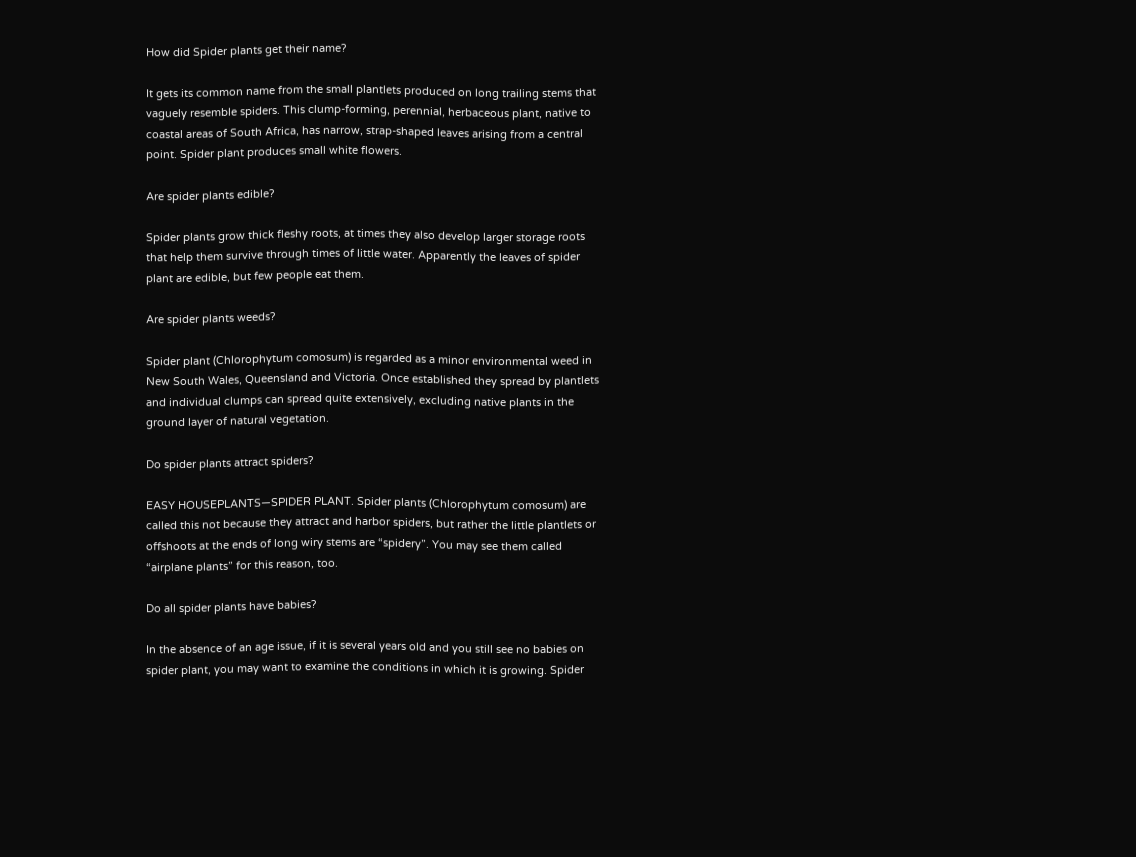How did Spider plants get their name?

It gets its common name from the small plantlets produced on long trailing stems that vaguely resemble spiders. This clump-forming, perennial, herbaceous plant, native to coastal areas of South Africa, has narrow, strap-shaped leaves arising from a central point. Spider plant produces small white flowers.

Are spider plants edible?

Spider plants grow thick fleshy roots, at times they also develop larger storage roots that help them survive through times of little water. Apparently the leaves of spider plant are edible, but few people eat them.

Are spider plants weeds?

Spider plant (Chlorophytum comosum) is regarded as a minor environmental weed in New South Wales, Queensland and Victoria. Once established they spread by plantlets and individual clumps can spread quite extensively, excluding native plants in the ground layer of natural vegetation.

Do spider plants attract spiders?

EASY HOUSEPLANTS—SPIDER PLANT. Spider plants (Chlorophytum comosum) are called this not because they attract and harbor spiders, but rather the little plantlets or offshoots at the ends of long wiry stems are “spidery”. You may see them called “airplane plants” for this reason, too.

Do all spider plants have babies?

In the absence of an age issue, if it is several years old and you still see no babies on spider plant, you may want to examine the conditions in which it is growing. Spider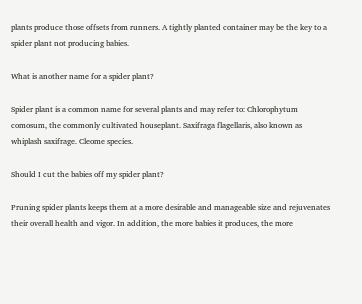plants produce those offsets from runners. A tightly planted container may be the key to a spider plant not producing babies.

What is another name for a spider plant?

Spider plant is a common name for several plants and may refer to: Chlorophytum comosum, the commonly cultivated houseplant. Saxifraga flagellaris, also known as whiplash saxifrage. Cleome species.

Should I cut the babies off my spider plant?

Pruning spider plants keeps them at a more desirable and manageable size and rejuvenates their overall health and vigor. In addition, the more babies it produces, the more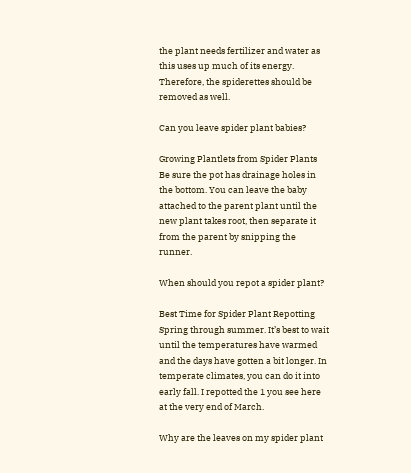the plant needs fertilizer and water as this uses up much of its energy. Therefore, the spiderettes should be removed as well.

Can you leave spider plant babies?

Growing Plantlets from Spider Plants Be sure the pot has drainage holes in the bottom. You can leave the baby attached to the parent plant until the new plant takes root, then separate it from the parent by snipping the runner.

When should you repot a spider plant?

Best Time for Spider Plant Repotting Spring through summer. It’s best to wait until the temperatures have warmed and the days have gotten a bit longer. In temperate climates, you can do it into early fall. I repotted the 1 you see here at the very end of March.

Why are the leaves on my spider plant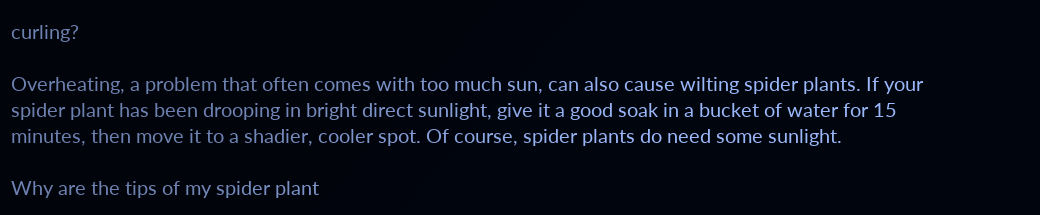curling?

Overheating, a problem that often comes with too much sun, can also cause wilting spider plants. If your spider plant has been drooping in bright direct sunlight, give it a good soak in a bucket of water for 15 minutes, then move it to a shadier, cooler spot. Of course, spider plants do need some sunlight.

Why are the tips of my spider plant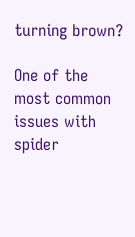turning brown?

One of the most common issues with spider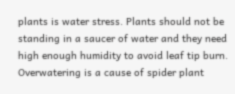plants is water stress. Plants should not be standing in a saucer of water and they need high enough humidity to avoid leaf tip burn. Overwatering is a cause of spider plant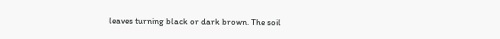leaves turning black or dark brown. The soil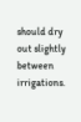should dry out slightly between irrigations.